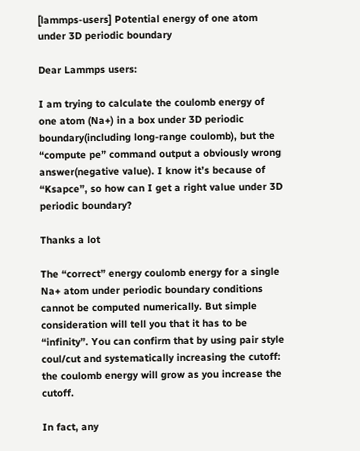[lammps-users] Potential energy of one atom under 3D periodic boundary

Dear Lammps users:

I am trying to calculate the coulomb energy of one atom (Na+) in a box under 3D periodic boundary(including long-range coulomb), but the “compute pe” command output a obviously wrong answer(negative value). I know it’s because of “Ksapce”, so how can I get a right value under 3D periodic boundary?

Thanks a lot

The “correct” energy coulomb energy for a single Na+ atom under periodic boundary conditions cannot be computed numerically. But simple consideration will tell you that it has to be “infinity”. You can confirm that by using pair style coul/cut and systematically increasing the cutoff: the coulomb energy will grow as you increase the cutoff.

In fact, any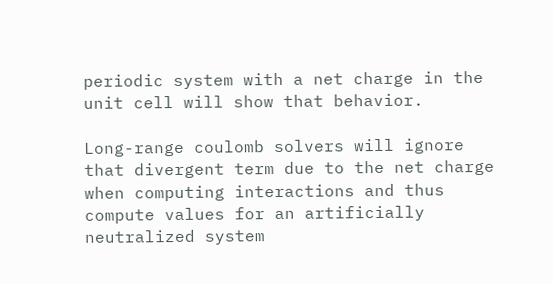periodic system with a net charge in the unit cell will show that behavior.

Long-range coulomb solvers will ignore that divergent term due to the net charge when computing interactions and thus compute values for an artificially neutralized system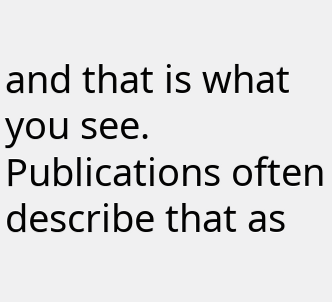and that is what you see. Publications often describe that as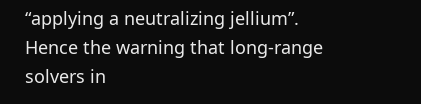“applying a neutralizing jellium”. Hence the warning that long-range solvers in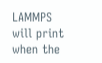LAMMPS will print when the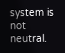system is not neutral.